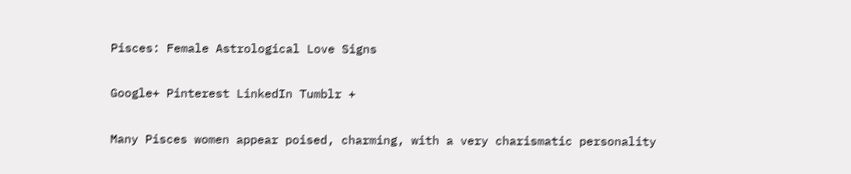Pisces: Female Astrological Love Signs

Google+ Pinterest LinkedIn Tumblr +

Many Pisces women appear poised, charming, with a very charismatic personality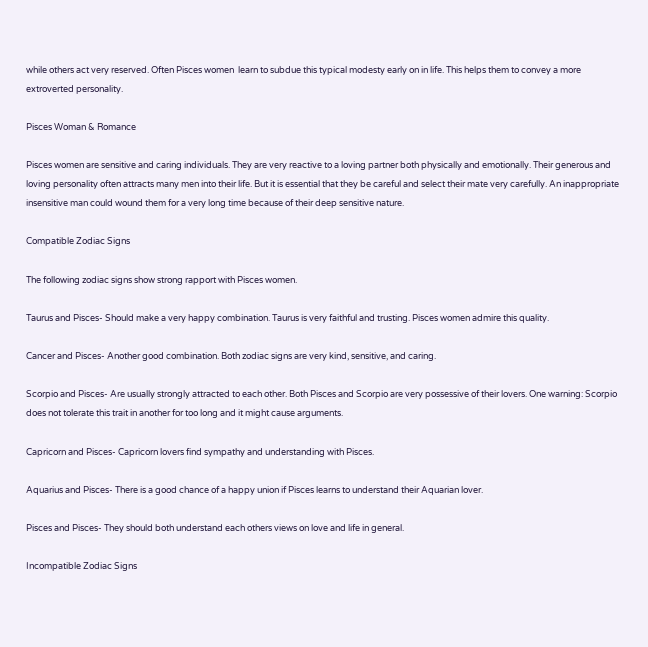while others act very reserved. Often Pisces women  learn to subdue this typical modesty early on in life. This helps them to convey a more extroverted personality.

Pisces Woman & Romance

Pisces women are sensitive and caring individuals. They are very reactive to a loving partner both physically and emotionally. Their generous and loving personality often attracts many men into their life. But it is essential that they be careful and select their mate very carefully. An inappropriate insensitive man could wound them for a very long time because of their deep sensitive nature.

Compatible Zodiac Signs

The following zodiac signs show strong rapport with Pisces women.

Taurus and Pisces- Should make a very happy combination. Taurus is very faithful and trusting. Pisces women admire this quality.

Cancer and Pisces- Another good combination. Both zodiac signs are very kind, sensitive, and caring.

Scorpio and Pisces- Are usually strongly attracted to each other. Both Pisces and Scorpio are very possessive of their lovers. One warning: Scorpio does not tolerate this trait in another for too long and it might cause arguments.

Capricorn and Pisces- Capricorn lovers find sympathy and understanding with Pisces.

Aquarius and Pisces- There is a good chance of a happy union if Pisces learns to understand their Aquarian lover.

Pisces and Pisces- They should both understand each others views on love and life in general.

Incompatible Zodiac Signs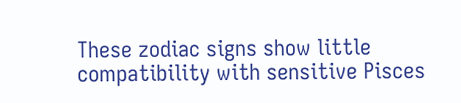These zodiac signs show little compatibility with sensitive Pisces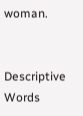woman.


Descriptive Words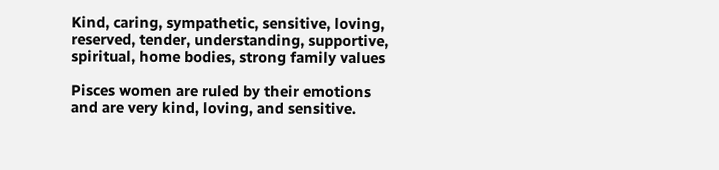Kind, caring, sympathetic, sensitive, loving, reserved, tender, understanding, supportive, spiritual, home bodies, strong family values

Pisces women are ruled by their emotions and are very kind, loving, and sensitive.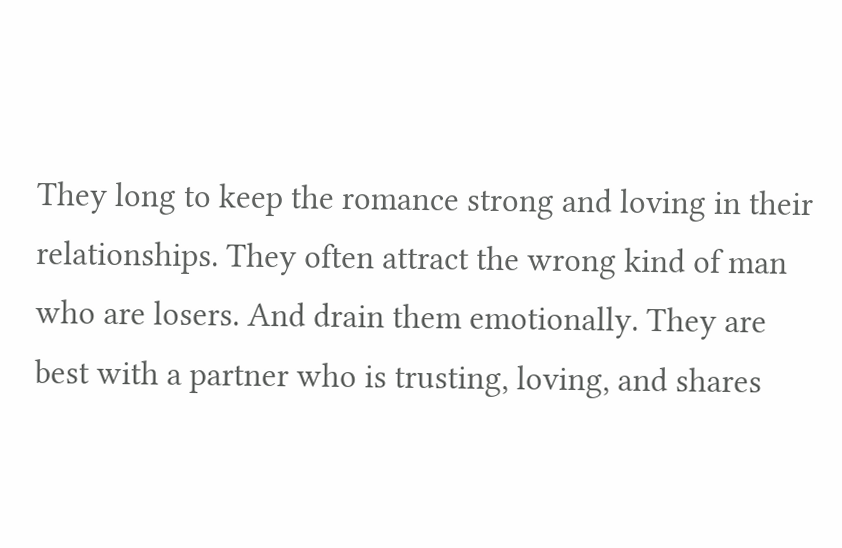They long to keep the romance strong and loving in their relationships. They often attract the wrong kind of man who are losers. And drain them emotionally. They are best with a partner who is trusting, loving, and shares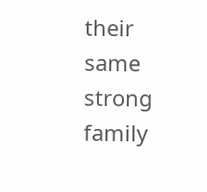their same strong family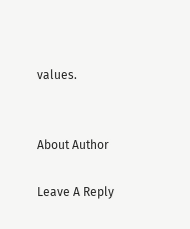values.


About Author

Leave A Reply